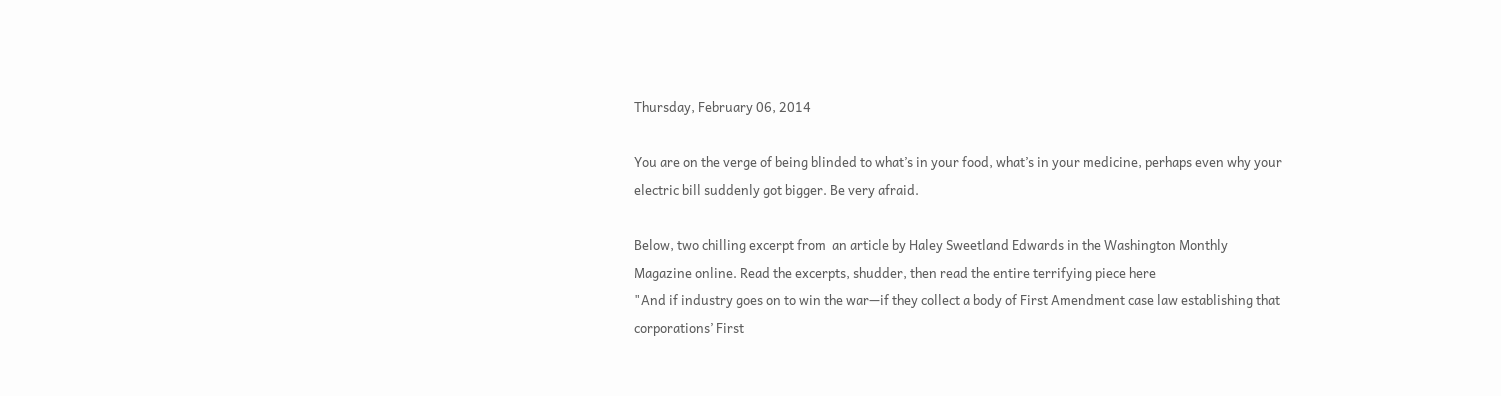Thursday, February 06, 2014

You are on the verge of being blinded to what’s in your food, what’s in your medicine, perhaps even why your electric bill suddenly got bigger. Be very afraid.

Below, two chilling excerpt from  an article by Haley Sweetland Edwards in the Washington Monthly Magazine online. Read the excerpts, shudder, then read the entire terrifying piece here
"And if industry goes on to win the war—if they collect a body of First Amendment case law establishing that corporations’ First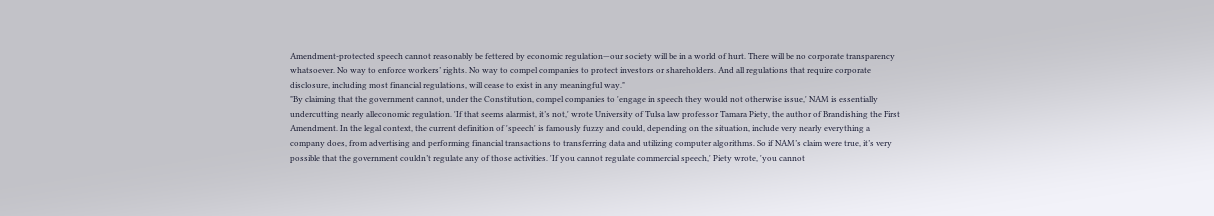Amendment-protected speech cannot reasonably be fettered by economic regulation—our society will be in a world of hurt. There will be no corporate transparency whatsoever. No way to enforce workers’ rights. No way to compel companies to protect investors or shareholders. And all regulations that require corporate disclosure, including most financial regulations, will cease to exist in any meaningful way."
"By claiming that the government cannot, under the Constitution, compel companies to 'engage in speech they would not otherwise issue,' NAM is essentially undercutting nearly alleconomic regulation. 'If that seems alarmist, it’s not,' wrote University of Tulsa law professor Tamara Piety, the author of Brandishing the First Amendment. In the legal context, the current definition of 'speech' is famously fuzzy and could, depending on the situation, include very nearly everything a company does, from advertising and performing financial transactions to transferring data and utilizing computer algorithms. So if NAM’s claim were true, it’s very possible that the government couldn’t regulate any of those activities. 'If you cannot regulate commercial speech,' Piety wrote, 'you cannot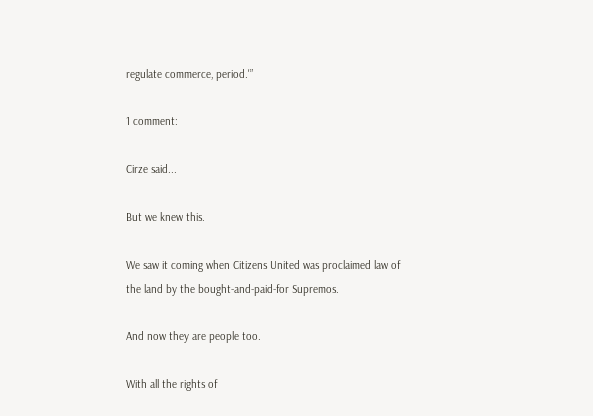regulate commerce, period.'”

1 comment:

Cirze said...

But we knew this.

We saw it coming when Citizens United was proclaimed law of the land by the bought-and-paid-for Supremos.

And now they are people too.

With all the rights of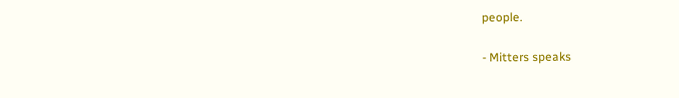people.

- Mitters speaks